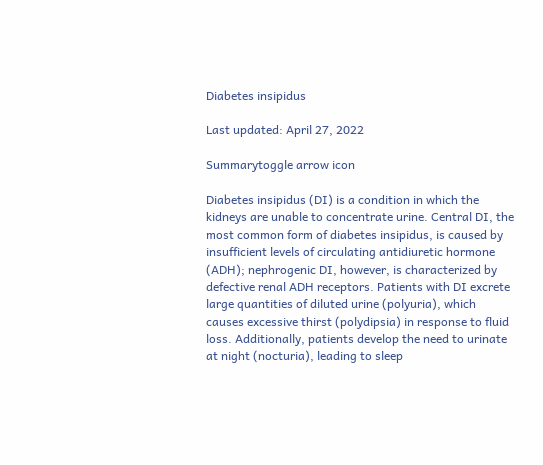Diabetes insipidus

Last updated: April 27, 2022

Summarytoggle arrow icon

Diabetes insipidus (DI) is a condition in which the kidneys are unable to concentrate urine. Central DI, the most common form of diabetes insipidus, is caused by insufficient levels of circulating antidiuretic hormone (ADH); nephrogenic DI, however, is characterized by defective renal ADH receptors. Patients with DI excrete large quantities of diluted urine (polyuria), which causes excessive thirst (polydipsia) in response to fluid loss. Additionally, patients develop the need to urinate at night (nocturia), leading to sleep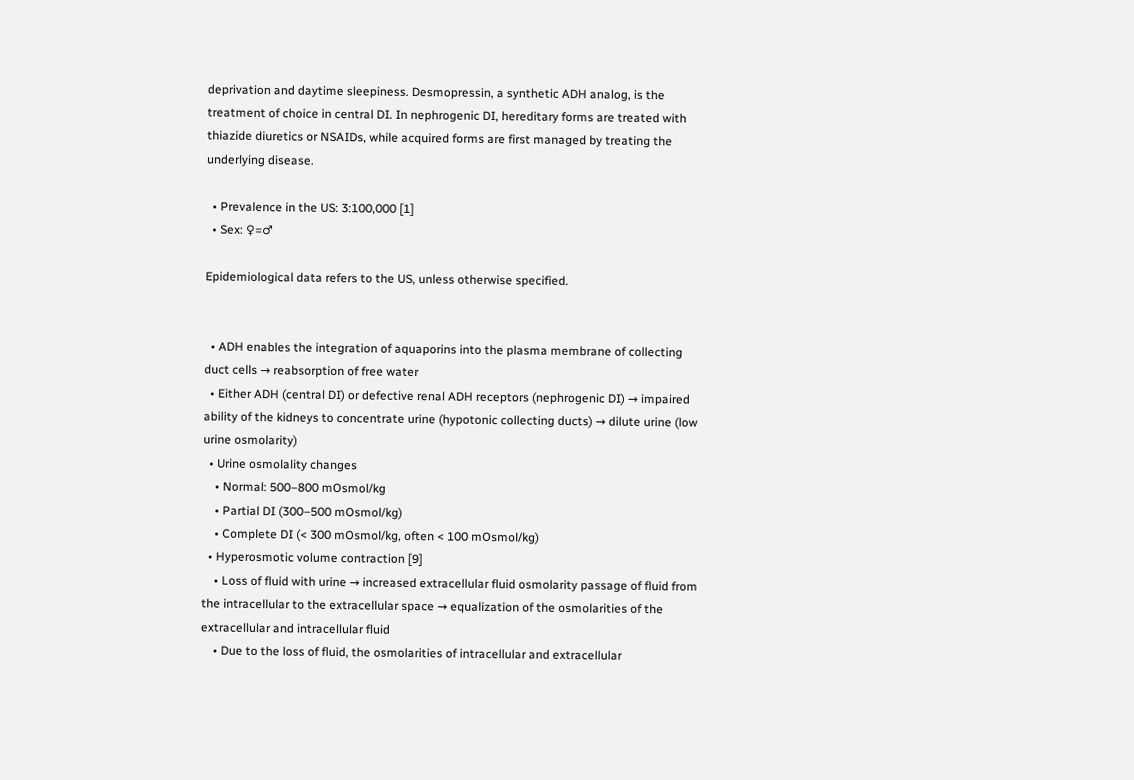deprivation and daytime sleepiness. Desmopressin, a synthetic ADH analog, is the treatment of choice in central DI. In nephrogenic DI, hereditary forms are treated with thiazide diuretics or NSAIDs, while acquired forms are first managed by treating the underlying disease.

  • Prevalence in the US: 3:100,000 [1]
  • Sex: ♀=♂

Epidemiological data refers to the US, unless otherwise specified.


  • ADH enables the integration of aquaporins into the plasma membrane of collecting duct cells → reabsorption of free water
  • Either ADH (central DI) or defective renal ADH receptors (nephrogenic DI) → impaired ability of the kidneys to concentrate urine (hypotonic collecting ducts) → dilute urine (low urine osmolarity)
  • Urine osmolality changes
    • Normal: 500–800 mOsmol/kg
    • Partial DI (300–500 mOsmol/kg)
    • Complete DI (< 300 mOsmol/kg, often < 100 mOsmol/kg)
  • Hyperosmotic volume contraction [9]
    • Loss of fluid with urine → increased extracellular fluid osmolarity passage of fluid from the intracellular to the extracellular space → equalization of the osmolarities of the extracellular and intracellular fluid
    • Due to the loss of fluid, the osmolarities of intracellular and extracellular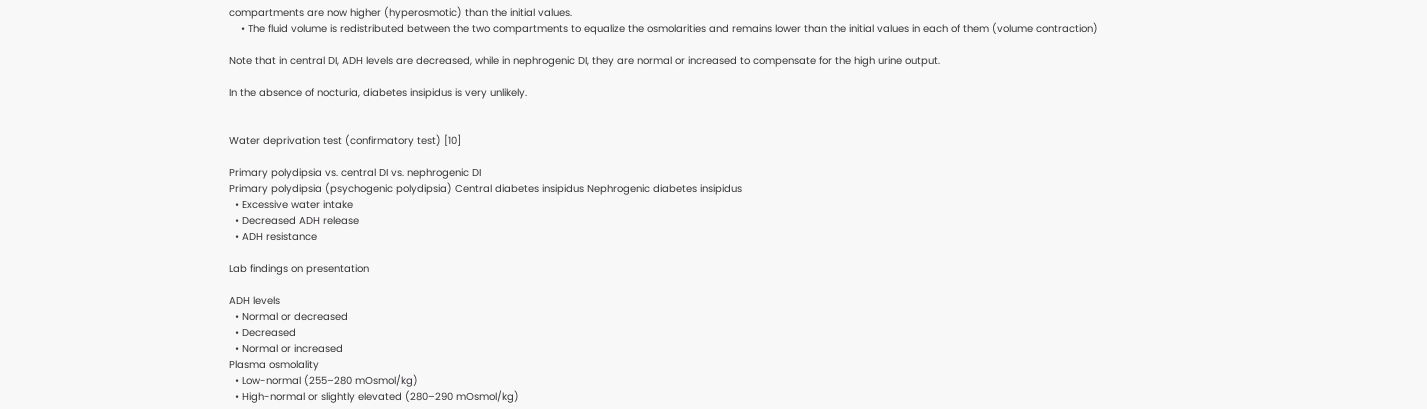compartments are now higher (hyperosmotic) than the initial values.
    • The fluid volume is redistributed between the two compartments to equalize the osmolarities and remains lower than the initial values in each of them (volume contraction)

Note that in central DI, ADH levels are decreased, while in nephrogenic DI, they are normal or increased to compensate for the high urine output.

In the absence of nocturia, diabetes insipidus is very unlikely.


Water deprivation test (confirmatory test) [10]

Primary polydipsia vs. central DI vs. nephrogenic DI
Primary polydipsia (psychogenic polydipsia) Central diabetes insipidus Nephrogenic diabetes insipidus
  • Excessive water intake
  • Decreased ADH release
  • ADH resistance

Lab findings on presentation

ADH levels
  • Normal or decreased
  • Decreased
  • Normal or increased
Plasma osmolality
  • Low-normal (255–280 mOsmol/kg)
  • High-normal or slightly elevated (280–290 mOsmol/kg)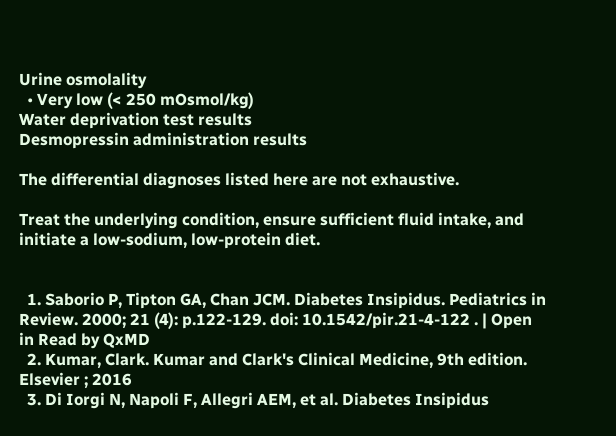Urine osmolality
  • Very low (< 250 mOsmol/kg)
Water deprivation test results
Desmopressin administration results

The differential diagnoses listed here are not exhaustive.

Treat the underlying condition, ensure sufficient fluid intake, and initiate a low-sodium, low-protein diet.


  1. Saborio P, Tipton GA, Chan JCM. Diabetes Insipidus. Pediatrics in Review. 2000; 21 (4): p.122-129. doi: 10.1542/pir.21-4-122 . | Open in Read by QxMD
  2. Kumar, Clark. Kumar and Clark's Clinical Medicine, 9th edition. Elsevier ; 2016
  3. Di Iorgi N, Napoli F, Allegri AEM, et al. Diabetes Insipidus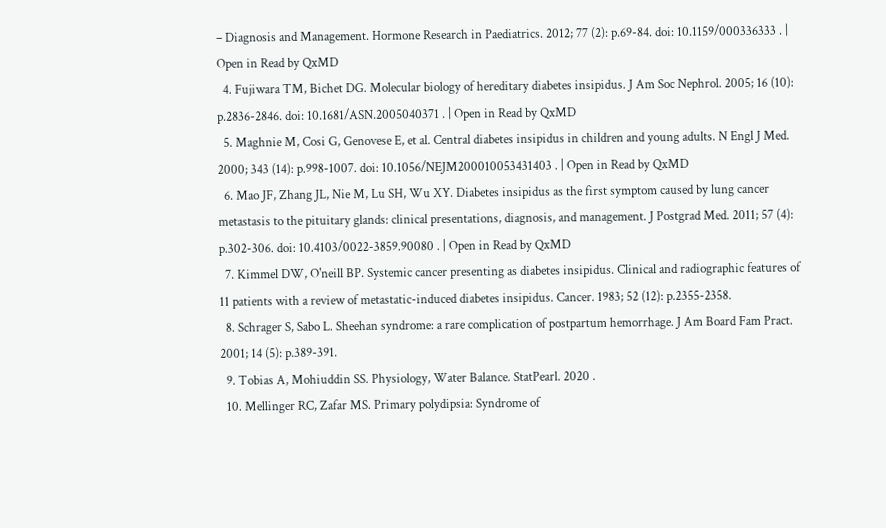– Diagnosis and Management. Hormone Research in Paediatrics. 2012; 77 (2): p.69-84. doi: 10.1159/000336333 . | Open in Read by QxMD
  4. Fujiwara TM, Bichet DG. Molecular biology of hereditary diabetes insipidus. J Am Soc Nephrol. 2005; 16 (10): p.2836-2846. doi: 10.1681/ASN.2005040371 . | Open in Read by QxMD
  5. Maghnie M, Cosi G, Genovese E, et al. Central diabetes insipidus in children and young adults. N Engl J Med. 2000; 343 (14): p.998-1007. doi: 10.1056/NEJM200010053431403 . | Open in Read by QxMD
  6. Mao JF, Zhang JL, Nie M, Lu SH, Wu XY. Diabetes insipidus as the first symptom caused by lung cancer metastasis to the pituitary glands: clinical presentations, diagnosis, and management. J Postgrad Med. 2011; 57 (4): p.302-306. doi: 10.4103/0022-3859.90080 . | Open in Read by QxMD
  7. Kimmel DW, O'neill BP. Systemic cancer presenting as diabetes insipidus. Clinical and radiographic features of 11 patients with a review of metastatic-induced diabetes insipidus. Cancer. 1983; 52 (12): p.2355-2358.
  8. Schrager S, Sabo L. Sheehan syndrome: a rare complication of postpartum hemorrhage. J Am Board Fam Pract. 2001; 14 (5): p.389-391.
  9. Tobias A, Mohiuddin SS. Physiology, Water Balance. StatPearl. 2020 .
  10. Mellinger RC, Zafar MS. Primary polydipsia: Syndrome of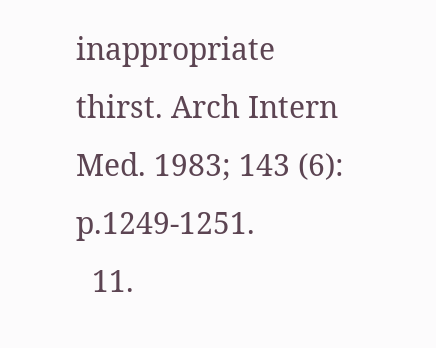inappropriate thirst. Arch Intern Med. 1983; 143 (6): p.1249-1251.
  11.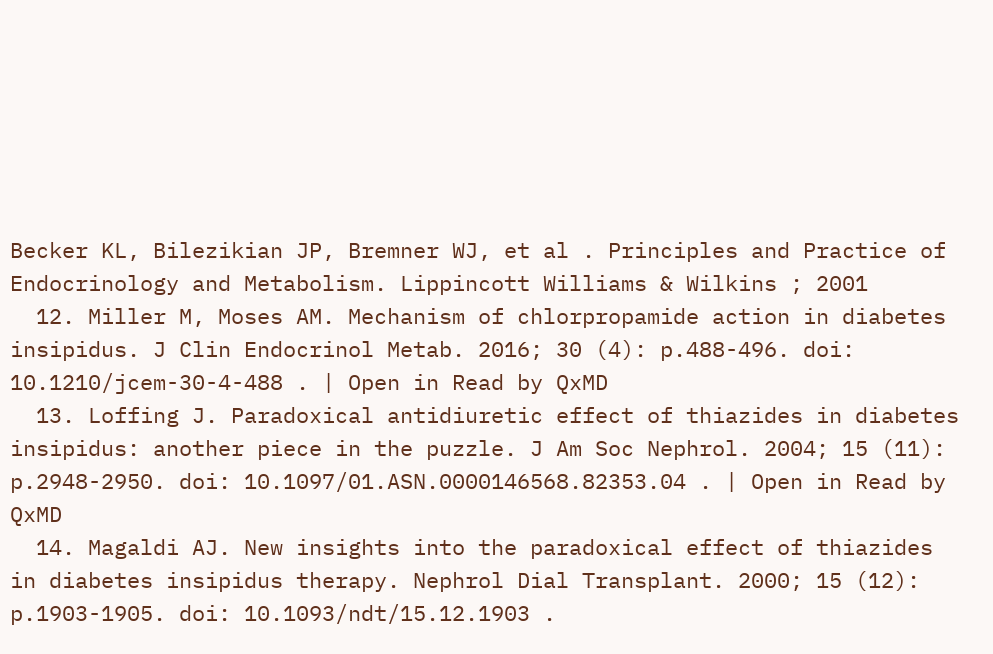Becker KL, Bilezikian JP, Bremner WJ, et al . Principles and Practice of Endocrinology and Metabolism. Lippincott Williams & Wilkins ; 2001
  12. Miller M, Moses AM. Mechanism of chlorpropamide action in diabetes insipidus. J Clin Endocrinol Metab. 2016; 30 (4): p.488-496. doi: 10.1210/jcem-30-4-488 . | Open in Read by QxMD
  13. Loffing J. Paradoxical antidiuretic effect of thiazides in diabetes insipidus: another piece in the puzzle. J Am Soc Nephrol. 2004; 15 (11): p.2948-2950. doi: 10.1097/01.ASN.0000146568.82353.04 . | Open in Read by QxMD
  14. Magaldi AJ. New insights into the paradoxical effect of thiazides in diabetes insipidus therapy. Nephrol Dial Transplant. 2000; 15 (12): p.1903-1905. doi: 10.1093/ndt/15.12.1903 .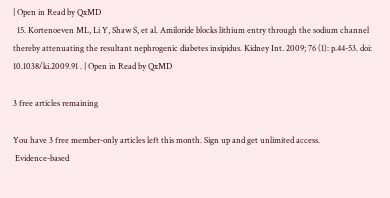| Open in Read by QxMD
  15. Kortenoeven ML, Li Y, Shaw S, et al. Amiloride blocks lithium entry through the sodium channel thereby attenuating the resultant nephrogenic diabetes insipidus. Kidney Int. 2009; 76 (1): p.44-53. doi: 10.1038/ki.2009.91 . | Open in Read by QxMD

3 free articles remaining

You have 3 free member-only articles left this month. Sign up and get unlimited access.
 Evidence-based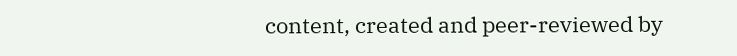content, created and peer-reviewed by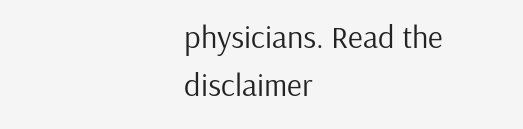physicians. Read the disclaimer